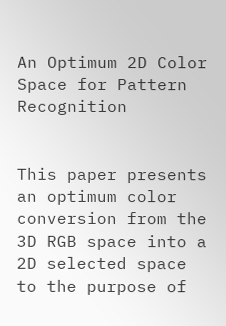An Optimum 2D Color Space for Pattern Recognition


This paper presents an optimum color conversion from the 3D RGB space into a 2D selected space to the purpose of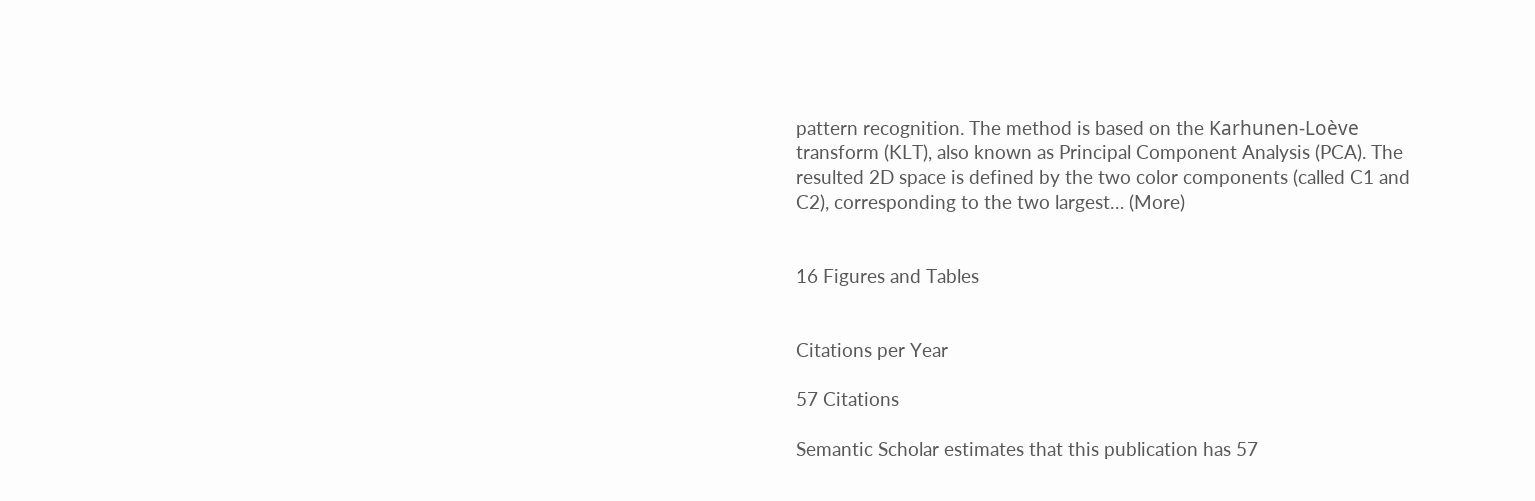pattern recognition. The method is based on the Karhunen-Loève transform (KLT), also known as Principal Component Analysis (PCA). The resulted 2D space is defined by the two color components (called C1 and C2), corresponding to the two largest… (More)


16 Figures and Tables


Citations per Year

57 Citations

Semantic Scholar estimates that this publication has 57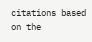citations based on the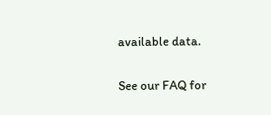available data.

See our FAQ for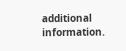additional information.